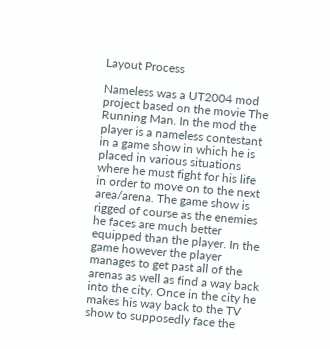Layout Process

Nameless was a UT2004 mod project based on the movie The Running Man. In the mod the player is a nameless contestant in a game show in which he is placed in various situations where he must fight for his life in order to move on to the next area/arena. The game show is rigged of course as the enemies he faces are much better equipped than the player. In the game however the player manages to get past all of the arenas as well as find a way back into the city. Once in the city he makes his way back to the TV show to supposedly face the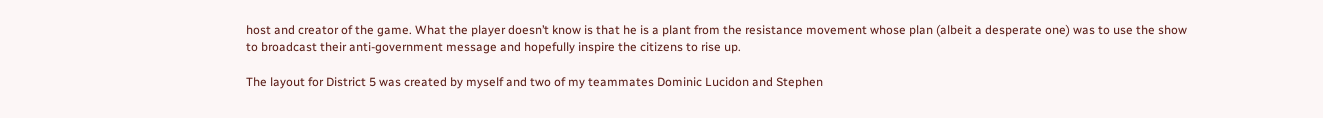host and creator of the game. What the player doesn’t know is that he is a plant from the resistance movement whose plan (albeit a desperate one) was to use the show to broadcast their anti-government message and hopefully inspire the citizens to rise up.

The layout for District 5 was created by myself and two of my teammates Dominic Lucidon and Stephen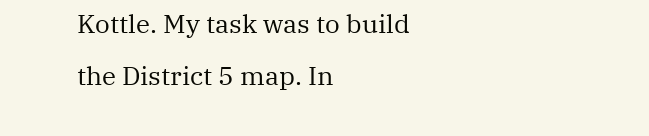Kottle. My task was to build the District 5 map. In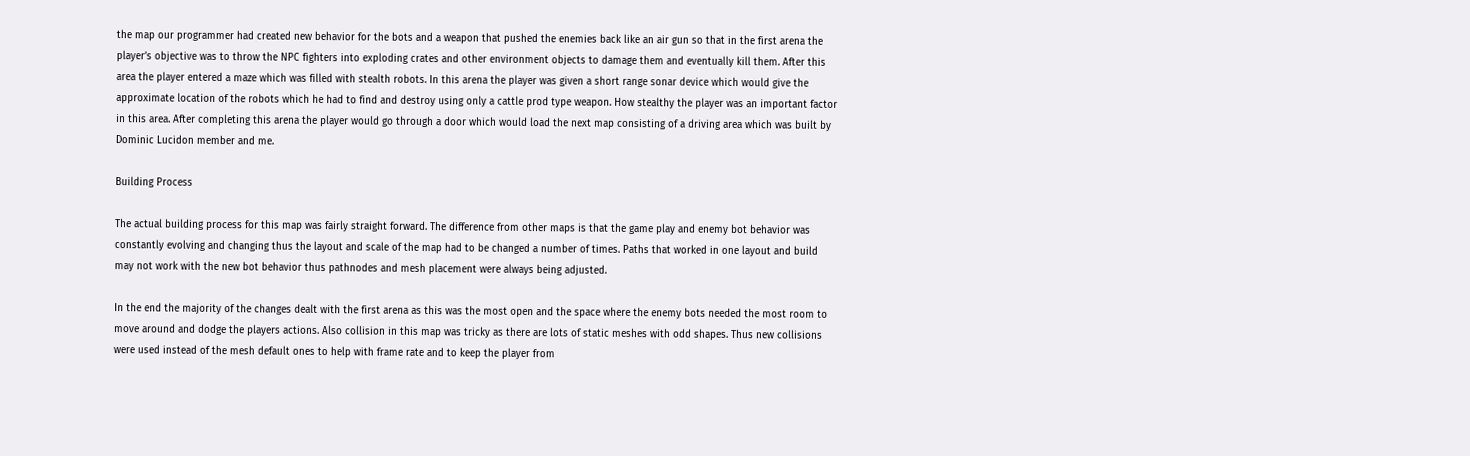the map our programmer had created new behavior for the bots and a weapon that pushed the enemies back like an air gun so that in the first arena the player’s objective was to throw the NPC fighters into exploding crates and other environment objects to damage them and eventually kill them. After this area the player entered a maze which was filled with stealth robots. In this arena the player was given a short range sonar device which would give the approximate location of the robots which he had to find and destroy using only a cattle prod type weapon. How stealthy the player was an important factor in this area. After completing this arena the player would go through a door which would load the next map consisting of a driving area which was built by Dominic Lucidon member and me.

Building Process

The actual building process for this map was fairly straight forward. The difference from other maps is that the game play and enemy bot behavior was constantly evolving and changing thus the layout and scale of the map had to be changed a number of times. Paths that worked in one layout and build may not work with the new bot behavior thus pathnodes and mesh placement were always being adjusted.

In the end the majority of the changes dealt with the first arena as this was the most open and the space where the enemy bots needed the most room to move around and dodge the players actions. Also collision in this map was tricky as there are lots of static meshes with odd shapes. Thus new collisions were used instead of the mesh default ones to help with frame rate and to keep the player from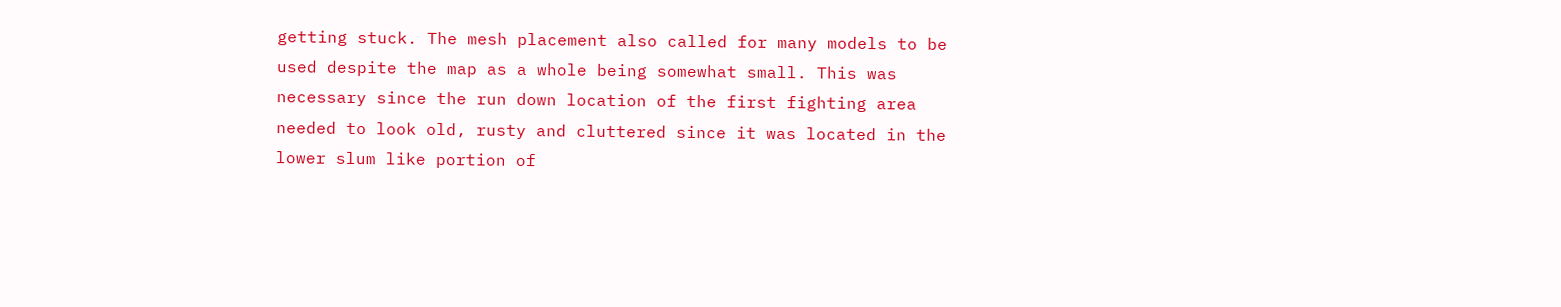getting stuck. The mesh placement also called for many models to be used despite the map as a whole being somewhat small. This was necessary since the run down location of the first fighting area needed to look old, rusty and cluttered since it was located in the lower slum like portion of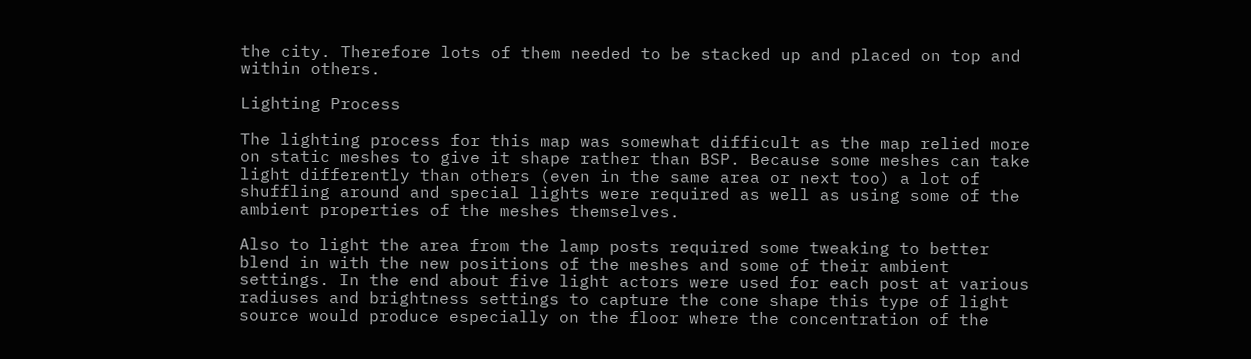the city. Therefore lots of them needed to be stacked up and placed on top and within others.

Lighting Process

The lighting process for this map was somewhat difficult as the map relied more on static meshes to give it shape rather than BSP. Because some meshes can take light differently than others (even in the same area or next too) a lot of shuffling around and special lights were required as well as using some of the ambient properties of the meshes themselves.

Also to light the area from the lamp posts required some tweaking to better blend in with the new positions of the meshes and some of their ambient settings. In the end about five light actors were used for each post at various radiuses and brightness settings to capture the cone shape this type of light source would produce especially on the floor where the concentration of the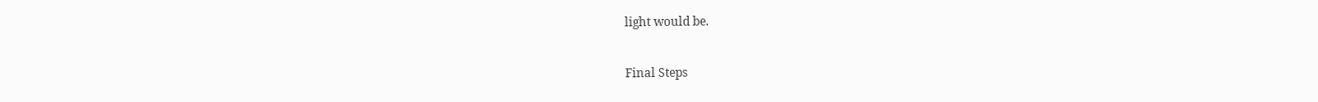light would be.

Final Steps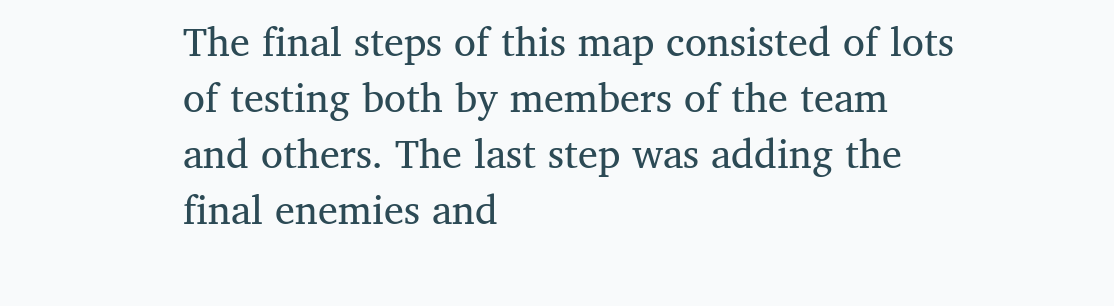The final steps of this map consisted of lots of testing both by members of the team and others. The last step was adding the final enemies and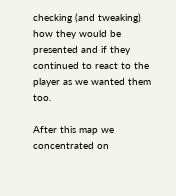checking (and tweaking) how they would be presented and if they continued to react to the player as we wanted them too.

After this map we concentrated on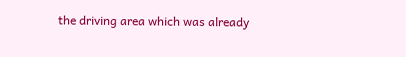the driving area which was already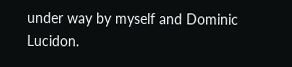under way by myself and Dominic Lucidon.